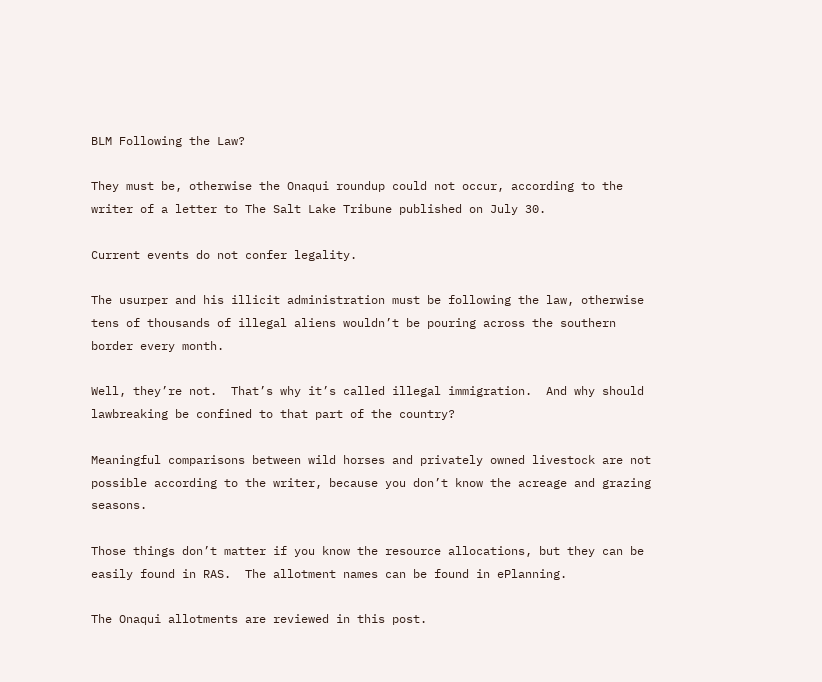BLM Following the Law?

They must be, otherwise the Onaqui roundup could not occur, according to the writer of a letter to The Salt Lake Tribune published on July 30.

Current events do not confer legality.

The usurper and his illicit administration must be following the law, otherwise tens of thousands of illegal aliens wouldn’t be pouring across the southern border every month.

Well, they’re not.  That’s why it’s called illegal immigration.  And why should lawbreaking be confined to that part of the country?

Meaningful comparisons between wild horses and privately owned livestock are not possible according to the writer, because you don’t know the acreage and grazing seasons.

Those things don’t matter if you know the resource allocations, but they can be easily found in RAS.  The allotment names can be found in ePlanning.

The Onaqui allotments are reviewed in this post.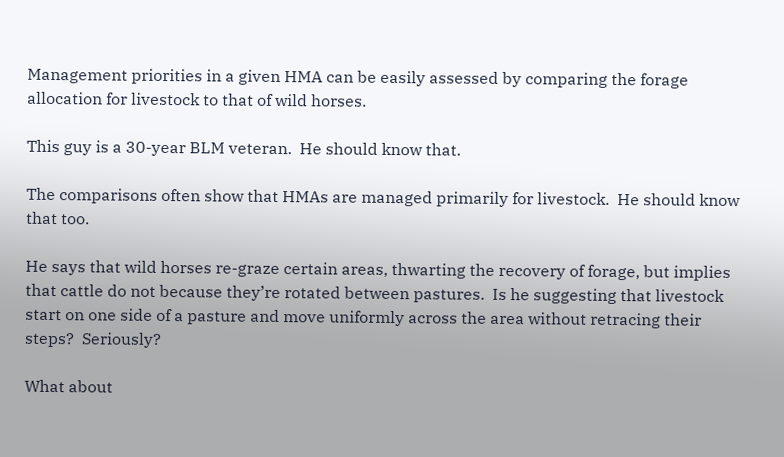Management priorities in a given HMA can be easily assessed by comparing the forage allocation for livestock to that of wild horses.

This guy is a 30-year BLM veteran.  He should know that.

The comparisons often show that HMAs are managed primarily for livestock.  He should know that too.

He says that wild horses re-graze certain areas, thwarting the recovery of forage, but implies that cattle do not because they’re rotated between pastures.  Is he suggesting that livestock start on one side of a pasture and move uniformly across the area without retracing their steps?  Seriously?

What about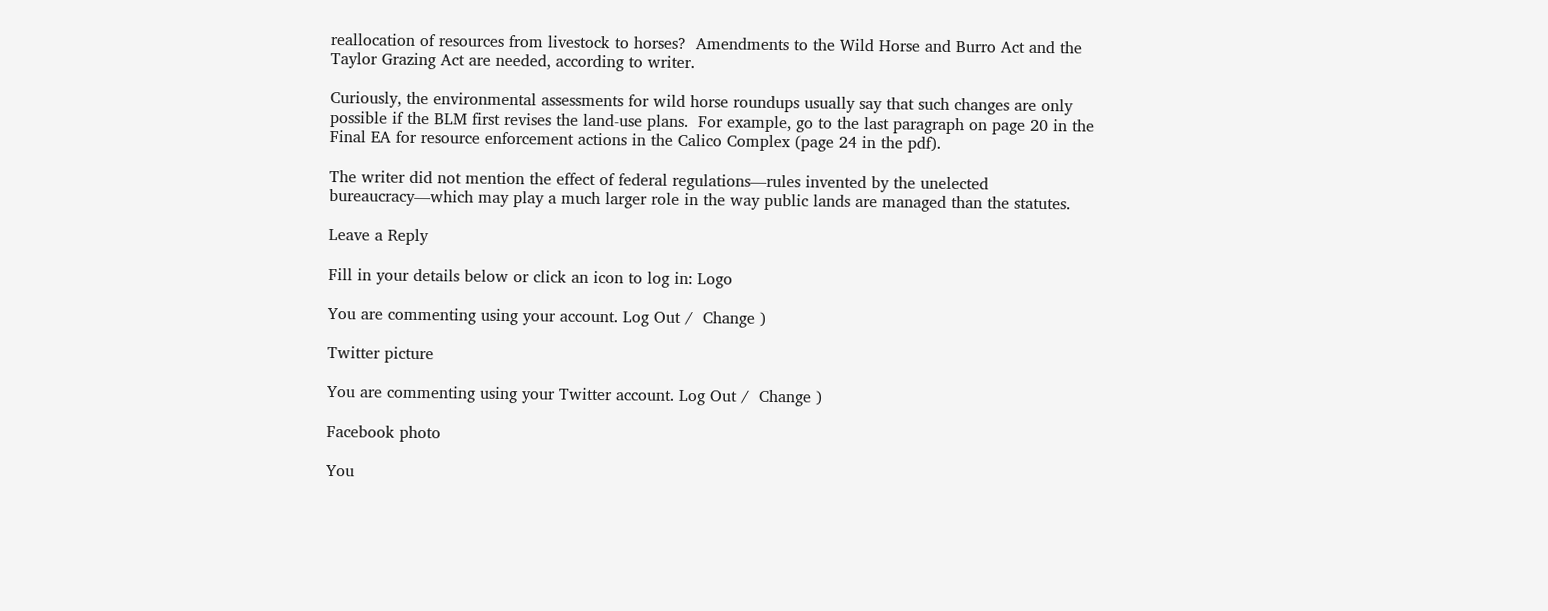reallocation of resources from livestock to horses?  Amendments to the Wild Horse and Burro Act and the Taylor Grazing Act are needed, according to writer.

Curiously, the environmental assessments for wild horse roundups usually say that such changes are only possible if the BLM first revises the land-use plans.  For example, go to the last paragraph on page 20 in the Final EA for resource enforcement actions in the Calico Complex (page 24 in the pdf).

The writer did not mention the effect of federal regulations—rules invented by the unelected bureaucracy—which may play a much larger role in the way public lands are managed than the statutes.

Leave a Reply

Fill in your details below or click an icon to log in: Logo

You are commenting using your account. Log Out /  Change )

Twitter picture

You are commenting using your Twitter account. Log Out /  Change )

Facebook photo

You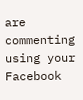are commenting using your Facebook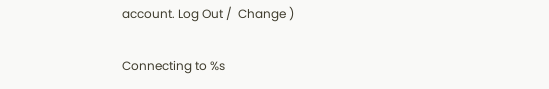account. Log Out /  Change )

Connecting to %s